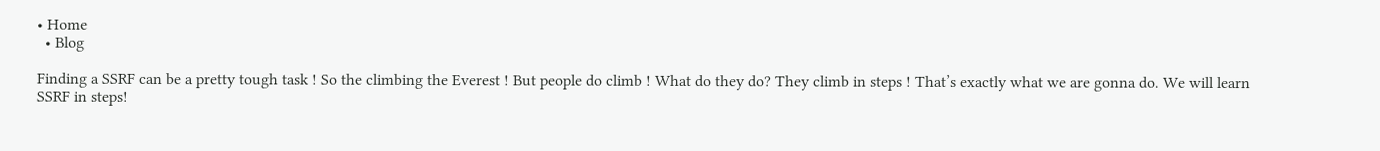• Home
  • Blog

Finding a SSRF can be a pretty tough task ! So the climbing the Everest ! But people do climb ! What do they do? They climb in steps ! That’s exactly what we are gonna do. We will learn SSRF in steps!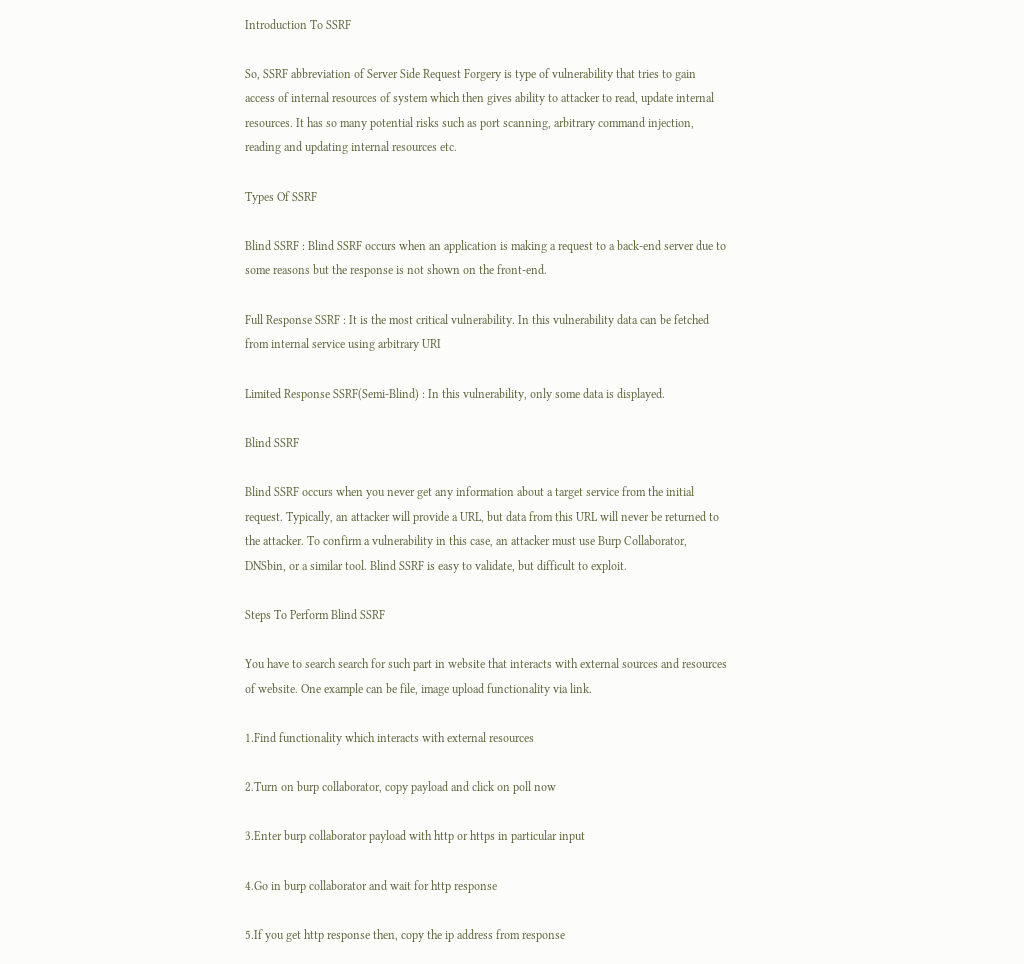Introduction To SSRF

So, SSRF abbreviation of Server Side Request Forgery is type of vulnerability that tries to gain access of internal resources of system which then gives ability to attacker to read, update internal resources. It has so many potential risks such as port scanning, arbitrary command injection, reading and updating internal resources etc.

Types Of SSRF

Blind SSRF : Blind SSRF occurs when an application is making a request to a back-end server due to some reasons but the response is not shown on the front-end.

Full Response SSRF : It is the most critical vulnerability. In this vulnerability data can be fetched from internal service using arbitrary URI

Limited Response SSRF(Semi-Blind) : In this vulnerability, only some data is displayed.

Blind SSRF

Blind SSRF occurs when you never get any information about a target service from the initial request. Typically, an attacker will provide a URL, but data from this URL will never be returned to the attacker. To confirm a vulnerability in this case, an attacker must use Burp Collaborator, DNSbin, or a similar tool. Blind SSRF is easy to validate, but difficult to exploit.

Steps To Perform Blind SSRF

You have to search search for such part in website that interacts with external sources and resources of website. One example can be file, image upload functionality via link.

1.Find functionality which interacts with external resources

2.Turn on burp collaborator, copy payload and click on poll now

3.Enter burp collaborator payload with http or https in particular input

4.Go in burp collaborator and wait for http response

5.If you get http response then, copy the ip address from response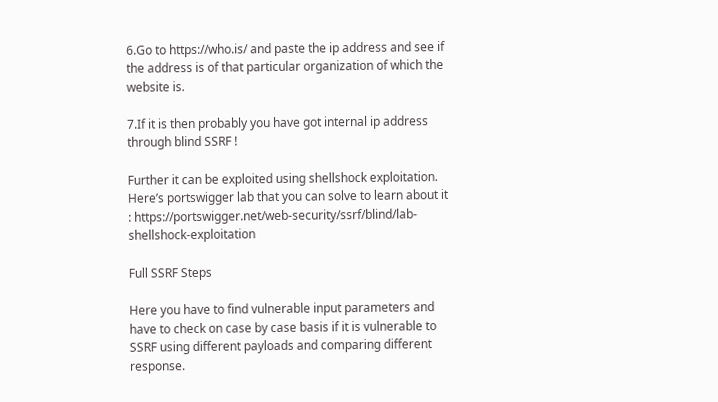6.Go to https://who.is/ and paste the ip address and see if the address is of that particular organization of which the website is.

7.If it is then probably you have got internal ip address through blind SSRF !

Further it can be exploited using shellshock exploitation. Here’s portswigger lab that you can solve to learn about it : https://portswigger.net/web-security/ssrf/blind/lab-shellshock-exploitation

Full SSRF Steps

Here you have to find vulnerable input parameters and have to check on case by case basis if it is vulnerable to SSRF using different payloads and comparing different response.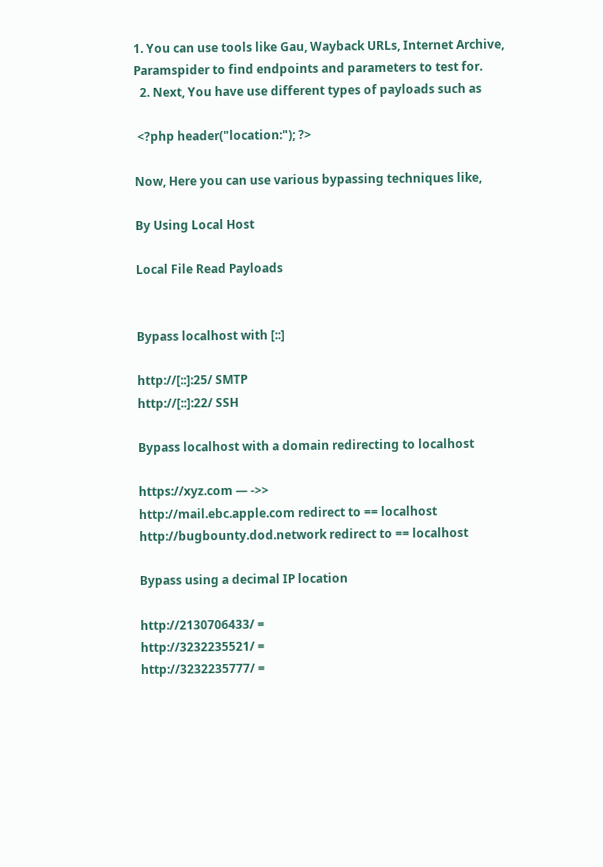1. You can use tools like Gau, Wayback URLs, Internet Archive, Paramspider to find endpoints and parameters to test for.
  2. Next, You have use different types of payloads such as

 <?php header("location:"); ?>

Now, Here you can use various bypassing techniques like,

By Using Local Host

Local File Read Payloads


Bypass localhost with [::]

http://[::]:25/ SMTP
http://[::]:22/ SSH

Bypass localhost with a domain redirecting to localhost

https://xyz.com — ->>
http://mail.ebc.apple.com redirect to == localhost
http://bugbounty.dod.network redirect to == localhost

Bypass using a decimal IP location

http://2130706433/ =
http://3232235521/ =
http://3232235777/ =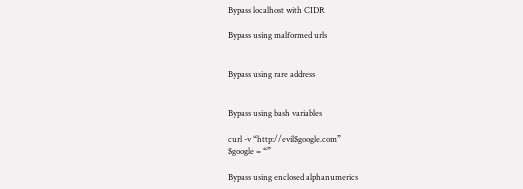Bypass localhost with CIDR

Bypass using malformed urls


Bypass using rare address


Bypass using bash variables

curl -v “http://evil$google.com”
$google = “”

Bypass using enclosed alphanumerics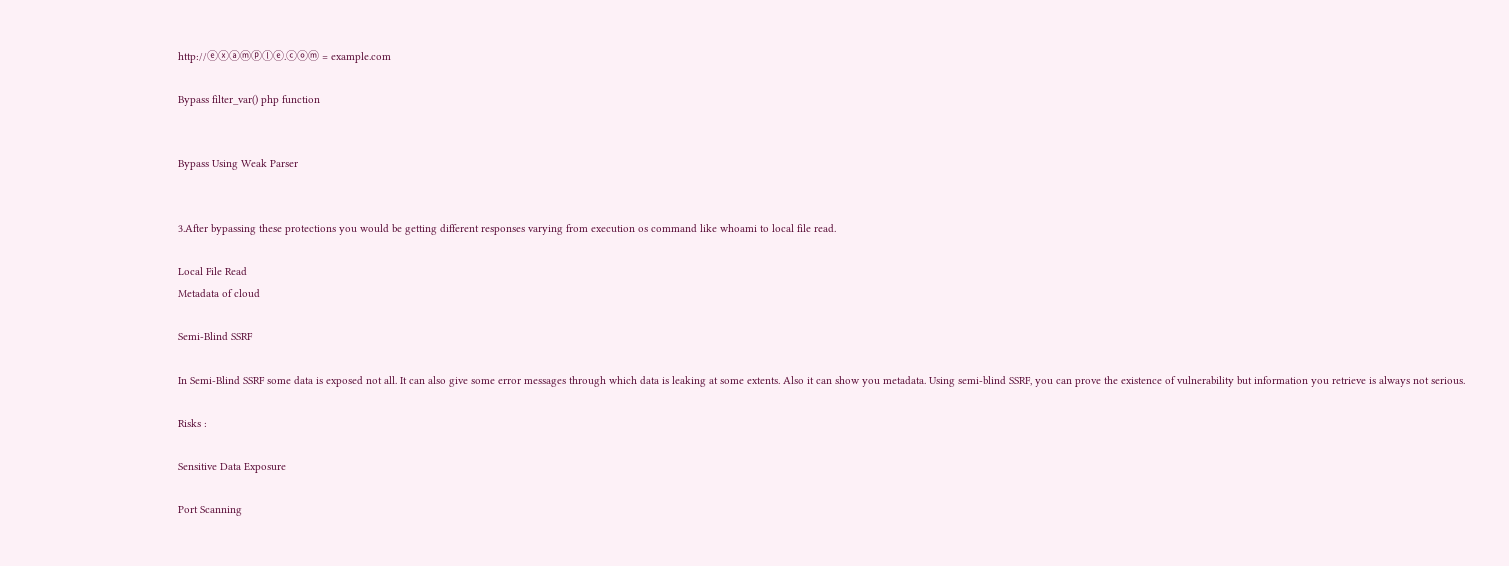http://ⓔⓧⓐⓜⓟⓛⓔ.ⓒⓞⓜ = example.com

Bypass filter_var() php function


Bypass Using Weak Parser


3.After bypassing these protections you would be getting different responses varying from execution os command like whoami to local file read.

Local File Read
Metadata of cloud

Semi-Blind SSRF

In Semi-Blind SSRF some data is exposed not all. It can also give some error messages through which data is leaking at some extents. Also it can show you metadata. Using semi-blind SSRF, you can prove the existence of vulnerability but information you retrieve is always not serious.

Risks :

Sensitive Data Exposure

Port Scanning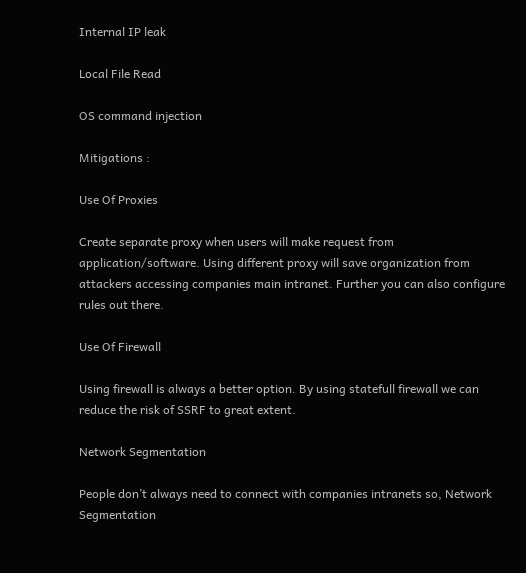Internal IP leak

Local File Read

OS command injection

Mitigations :

Use Of Proxies

Create separate proxy when users will make request from application/software. Using different proxy will save organization from attackers accessing companies main intranet. Further you can also configure rules out there.

Use Of Firewall

Using firewall is always a better option. By using statefull firewall we can reduce the risk of SSRF to great extent.

Network Segmentation

People don’t always need to connect with companies intranets so, Network Segmentation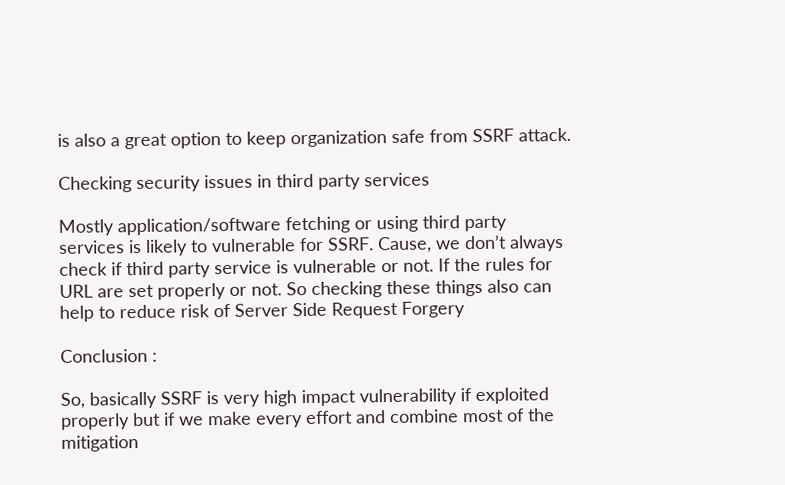is also a great option to keep organization safe from SSRF attack.

Checking security issues in third party services

Mostly application/software fetching or using third party services is likely to vulnerable for SSRF. Cause, we don’t always check if third party service is vulnerable or not. If the rules for URL are set properly or not. So checking these things also can help to reduce risk of Server Side Request Forgery

Conclusion :

So, basically SSRF is very high impact vulnerability if exploited properly but if we make every effort and combine most of the mitigation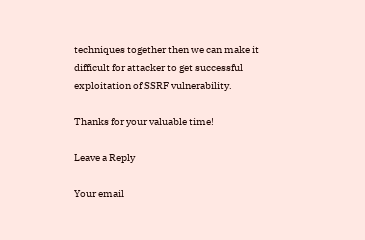techniques together then we can make it difficult for attacker to get successful exploitation of SSRF vulnerability.

Thanks for your valuable time!

Leave a Reply

Your email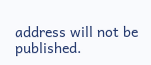address will not be published.